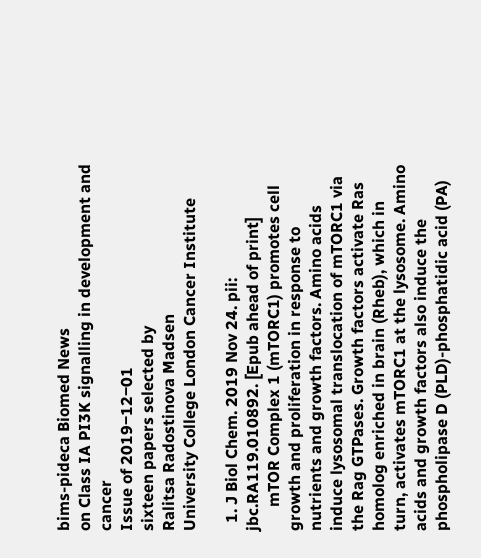bims-pideca Biomed News
on Class IA PI3K signalling in development and cancer
Issue of 2019‒12‒01
sixteen papers selected by
Ralitsa Radostinova Madsen
University College London Cancer Institute

  1. J Biol Chem. 2019 Nov 24. pii: jbc.RA119.010892. [Epub ahead of print]
      mTOR Complex 1 (mTORC1) promotes cell growth and proliferation in response to nutrients and growth factors. Amino acids induce lysosomal translocation of mTORC1 via the Rag GTPases. Growth factors activate Ras homolog enriched in brain (Rheb), which in turn, activates mTORC1 at the lysosome. Amino acids and growth factors also induce the phospholipase D (PLD)-phosphatidic acid (PA)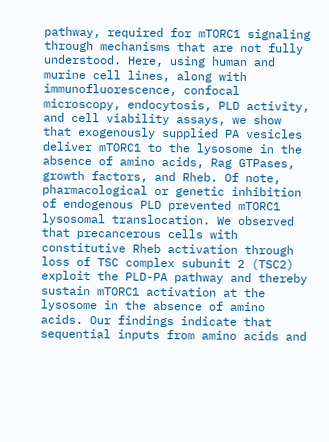pathway, required for mTORC1 signaling through mechanisms that are not fully understood. Here, using human and murine cell lines, along with immunofluorescence, confocal microscopy, endocytosis, PLD activity, and cell viability assays, we show that exogenously supplied PA vesicles deliver mTORC1 to the lysosome in the absence of amino acids, Rag GTPases, growth factors, and Rheb. Of note, pharmacological or genetic inhibition of endogenous PLD prevented mTORC1 lysosomal translocation. We observed that precancerous cells with constitutive Rheb activation through loss of TSC complex subunit 2 (TSC2) exploit the PLD-PA pathway and thereby sustain mTORC1 activation at the lysosome in the absence of amino acids. Our findings indicate that sequential inputs from amino acids and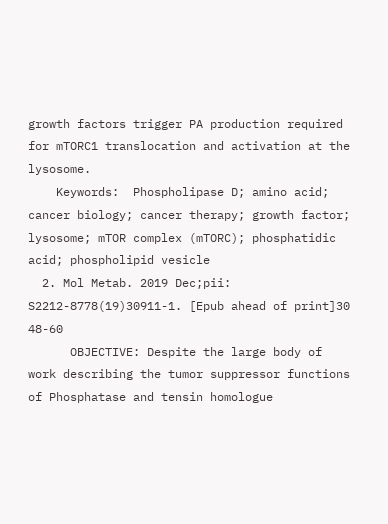growth factors trigger PA production required for mTORC1 translocation and activation at the lysosome.
    Keywords:  Phospholipase D; amino acid; cancer biology; cancer therapy; growth factor; lysosome; mTOR complex (mTORC); phosphatidic acid; phospholipid vesicle
  2. Mol Metab. 2019 Dec;pii: S2212-8778(19)30911-1. [Epub ahead of print]30 48-60
      OBJECTIVE: Despite the large body of work describing the tumor suppressor functions of Phosphatase and tensin homologue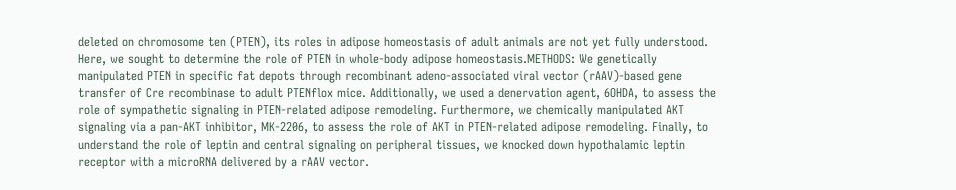deleted on chromosome ten (PTEN), its roles in adipose homeostasis of adult animals are not yet fully understood. Here, we sought to determine the role of PTEN in whole-body adipose homeostasis.METHODS: We genetically manipulated PTEN in specific fat depots through recombinant adeno-associated viral vector (rAAV)-based gene transfer of Cre recombinase to adult PTENflox mice. Additionally, we used a denervation agent, 6OHDA, to assess the role of sympathetic signaling in PTEN-related adipose remodeling. Furthermore, we chemically manipulated AKT signaling via a pan-AKT inhibitor, MK-2206, to assess the role of AKT in PTEN-related adipose remodeling. Finally, to understand the role of leptin and central signaling on peripheral tissues, we knocked down hypothalamic leptin receptor with a microRNA delivered by a rAAV vector.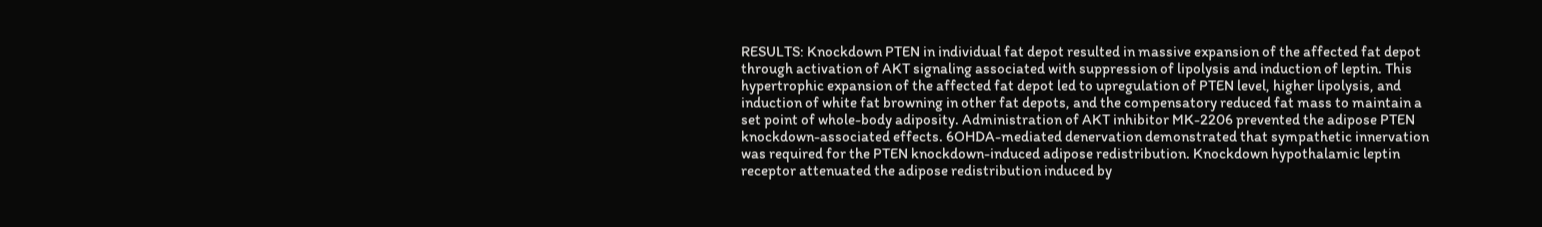RESULTS: Knockdown PTEN in individual fat depot resulted in massive expansion of the affected fat depot through activation of AKT signaling associated with suppression of lipolysis and induction of leptin. This hypertrophic expansion of the affected fat depot led to upregulation of PTEN level, higher lipolysis, and induction of white fat browning in other fat depots, and the compensatory reduced fat mass to maintain a set point of whole-body adiposity. Administration of AKT inhibitor MK-2206 prevented the adipose PTEN knockdown-associated effects. 6OHDA-mediated denervation demonstrated that sympathetic innervation was required for the PTEN knockdown-induced adipose redistribution. Knockdown hypothalamic leptin receptor attenuated the adipose redistribution induced by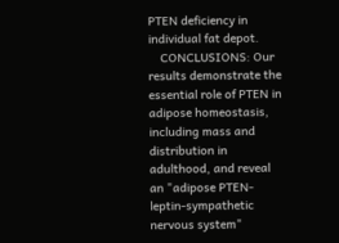PTEN deficiency in individual fat depot.
    CONCLUSIONS: Our results demonstrate the essential role of PTEN in adipose homeostasis, including mass and distribution in adulthood, and reveal an "adipose PTEN-leptin-sympathetic nervous system"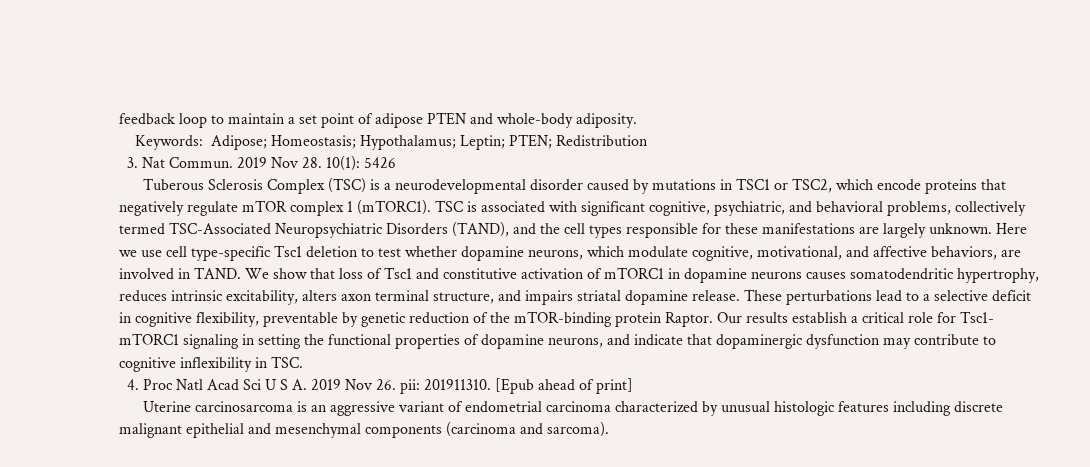feedback loop to maintain a set point of adipose PTEN and whole-body adiposity.
    Keywords:  Adipose; Homeostasis; Hypothalamus; Leptin; PTEN; Redistribution
  3. Nat Commun. 2019 Nov 28. 10(1): 5426
      Tuberous Sclerosis Complex (TSC) is a neurodevelopmental disorder caused by mutations in TSC1 or TSC2, which encode proteins that negatively regulate mTOR complex 1 (mTORC1). TSC is associated with significant cognitive, psychiatric, and behavioral problems, collectively termed TSC-Associated Neuropsychiatric Disorders (TAND), and the cell types responsible for these manifestations are largely unknown. Here we use cell type-specific Tsc1 deletion to test whether dopamine neurons, which modulate cognitive, motivational, and affective behaviors, are involved in TAND. We show that loss of Tsc1 and constitutive activation of mTORC1 in dopamine neurons causes somatodendritic hypertrophy, reduces intrinsic excitability, alters axon terminal structure, and impairs striatal dopamine release. These perturbations lead to a selective deficit in cognitive flexibility, preventable by genetic reduction of the mTOR-binding protein Raptor. Our results establish a critical role for Tsc1-mTORC1 signaling in setting the functional properties of dopamine neurons, and indicate that dopaminergic dysfunction may contribute to cognitive inflexibility in TSC.
  4. Proc Natl Acad Sci U S A. 2019 Nov 26. pii: 201911310. [Epub ahead of print]
      Uterine carcinosarcoma is an aggressive variant of endometrial carcinoma characterized by unusual histologic features including discrete malignant epithelial and mesenchymal components (carcinoma and sarcoma).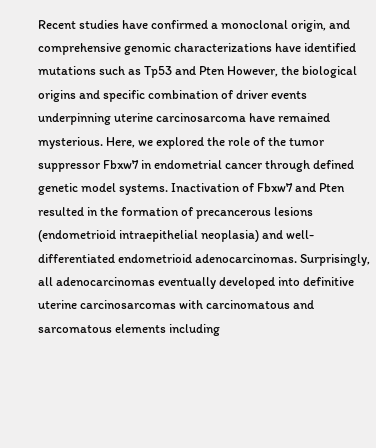Recent studies have confirmed a monoclonal origin, and comprehensive genomic characterizations have identified mutations such as Tp53 and Pten However, the biological origins and specific combination of driver events underpinning uterine carcinosarcoma have remained mysterious. Here, we explored the role of the tumor suppressor Fbxw7 in endometrial cancer through defined genetic model systems. Inactivation of Fbxw7 and Pten resulted in the formation of precancerous lesions (endometrioid intraepithelial neoplasia) and well-differentiated endometrioid adenocarcinomas. Surprisingly, all adenocarcinomas eventually developed into definitive uterine carcinosarcomas with carcinomatous and sarcomatous elements including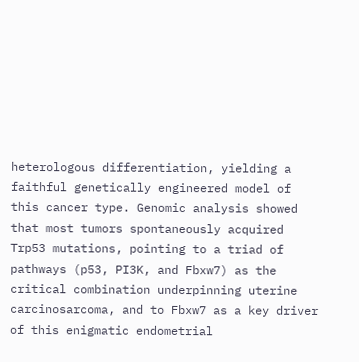heterologous differentiation, yielding a faithful genetically engineered model of this cancer type. Genomic analysis showed that most tumors spontaneously acquired Trp53 mutations, pointing to a triad of pathways (p53, PI3K, and Fbxw7) as the critical combination underpinning uterine carcinosarcoma, and to Fbxw7 as a key driver of this enigmatic endometrial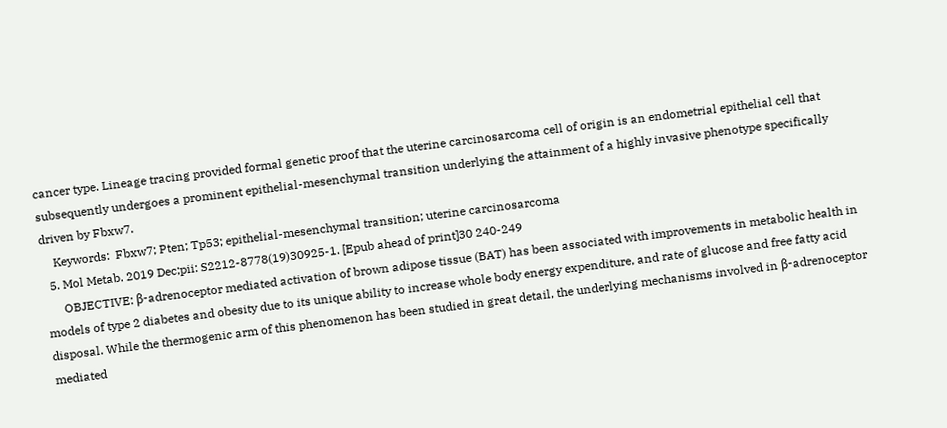cancer type. Lineage tracing provided formal genetic proof that the uterine carcinosarcoma cell of origin is an endometrial epithelial cell that subsequently undergoes a prominent epithelial-mesenchymal transition underlying the attainment of a highly invasive phenotype specifically driven by Fbxw7.
    Keywords:  Fbxw7; Pten; Tp53; epithelial-mesenchymal transition; uterine carcinosarcoma
  5. Mol Metab. 2019 Dec;pii: S2212-8778(19)30925-1. [Epub ahead of print]30 240-249
      OBJECTIVE: β-adrenoceptor mediated activation of brown adipose tissue (BAT) has been associated with improvements in metabolic health in models of type 2 diabetes and obesity due to its unique ability to increase whole body energy expenditure, and rate of glucose and free fatty acid disposal. While the thermogenic arm of this phenomenon has been studied in great detail, the underlying mechanisms involved in β-adrenoceptor mediated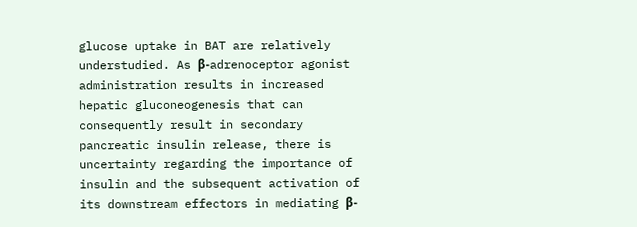glucose uptake in BAT are relatively understudied. As β-adrenoceptor agonist administration results in increased hepatic gluconeogenesis that can consequently result in secondary pancreatic insulin release, there is uncertainty regarding the importance of insulin and the subsequent activation of its downstream effectors in mediating β-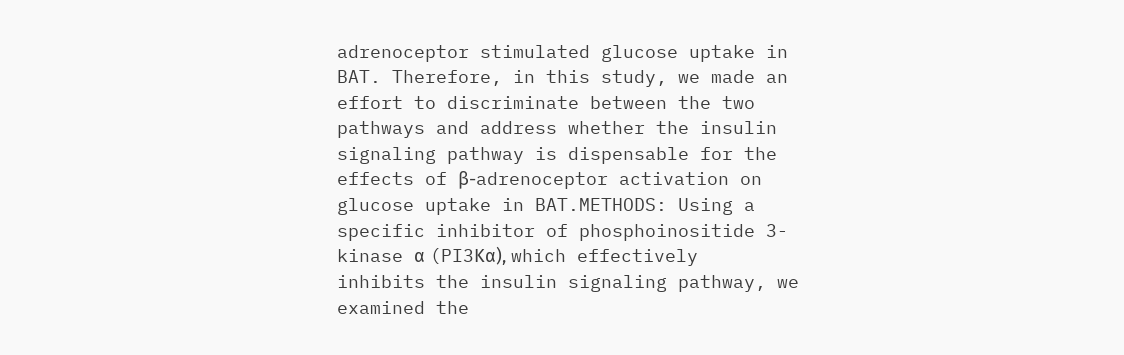adrenoceptor stimulated glucose uptake in BAT. Therefore, in this study, we made an effort to discriminate between the two pathways and address whether the insulin signaling pathway is dispensable for the effects of β-adrenoceptor activation on glucose uptake in BAT.METHODS: Using a specific inhibitor of phosphoinositide 3-kinase α (PI3Kα), which effectively inhibits the insulin signaling pathway, we examined the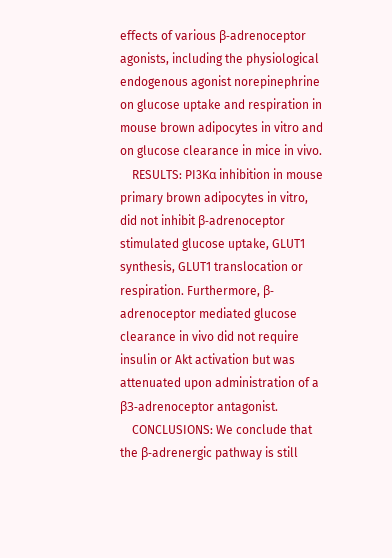effects of various β-adrenoceptor agonists, including the physiological endogenous agonist norepinephrine on glucose uptake and respiration in mouse brown adipocytes in vitro and on glucose clearance in mice in vivo.
    RESULTS: PI3Kα inhibition in mouse primary brown adipocytes in vitro, did not inhibit β-adrenoceptor stimulated glucose uptake, GLUT1 synthesis, GLUT1 translocation or respiration. Furthermore, β-adrenoceptor mediated glucose clearance in vivo did not require insulin or Akt activation but was attenuated upon administration of a β3-adrenoceptor antagonist.
    CONCLUSIONS: We conclude that the β-adrenergic pathway is still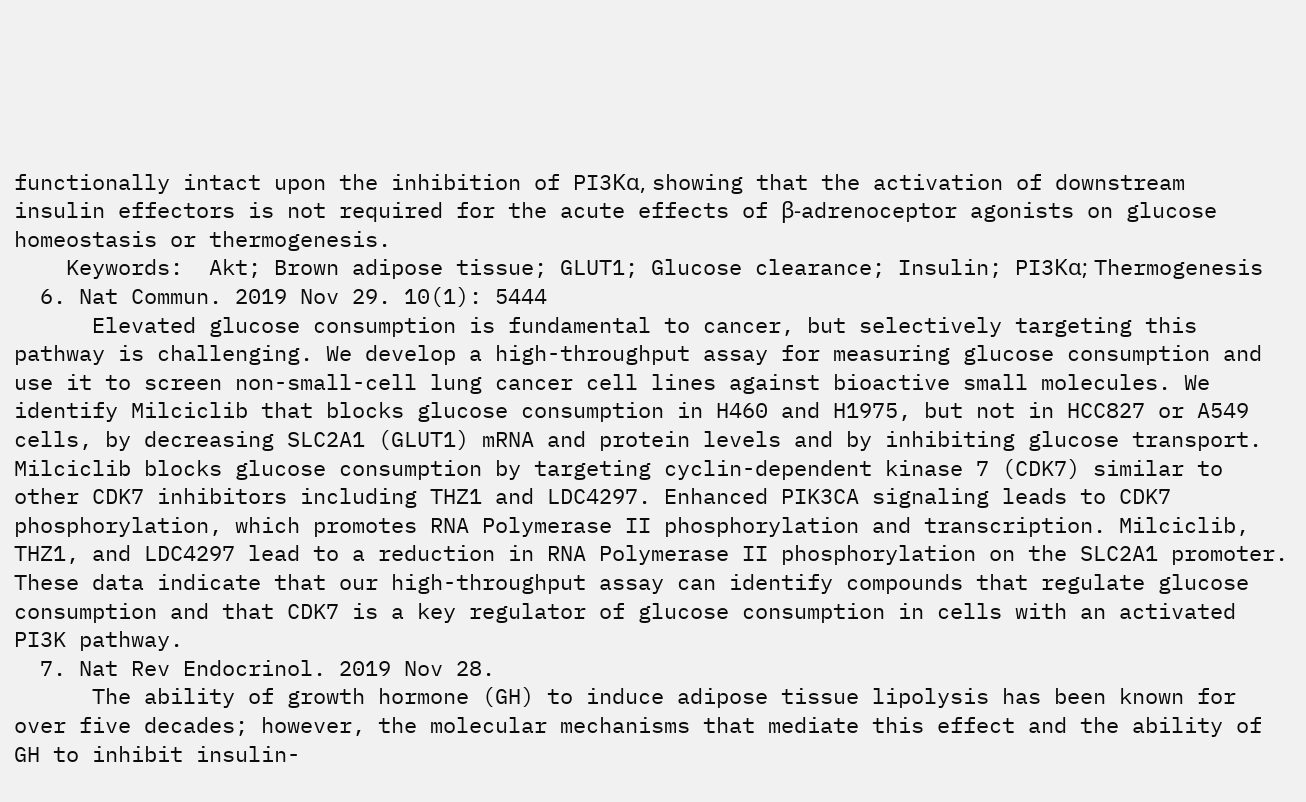functionally intact upon the inhibition of PI3Kα, showing that the activation of downstream insulin effectors is not required for the acute effects of β-adrenoceptor agonists on glucose homeostasis or thermogenesis.
    Keywords:  Akt; Brown adipose tissue; GLUT1; Glucose clearance; Insulin; PI3Kα; Thermogenesis
  6. Nat Commun. 2019 Nov 29. 10(1): 5444
      Elevated glucose consumption is fundamental to cancer, but selectively targeting this pathway is challenging. We develop a high-throughput assay for measuring glucose consumption and use it to screen non-small-cell lung cancer cell lines against bioactive small molecules. We identify Milciclib that blocks glucose consumption in H460 and H1975, but not in HCC827 or A549 cells, by decreasing SLC2A1 (GLUT1) mRNA and protein levels and by inhibiting glucose transport. Milciclib blocks glucose consumption by targeting cyclin-dependent kinase 7 (CDK7) similar to other CDK7 inhibitors including THZ1 and LDC4297. Enhanced PIK3CA signaling leads to CDK7 phosphorylation, which promotes RNA Polymerase II phosphorylation and transcription. Milciclib, THZ1, and LDC4297 lead to a reduction in RNA Polymerase II phosphorylation on the SLC2A1 promoter. These data indicate that our high-throughput assay can identify compounds that regulate glucose consumption and that CDK7 is a key regulator of glucose consumption in cells with an activated PI3K pathway.
  7. Nat Rev Endocrinol. 2019 Nov 28.
      The ability of growth hormone (GH) to induce adipose tissue lipolysis has been known for over five decades; however, the molecular mechanisms that mediate this effect and the ability of GH to inhibit insulin-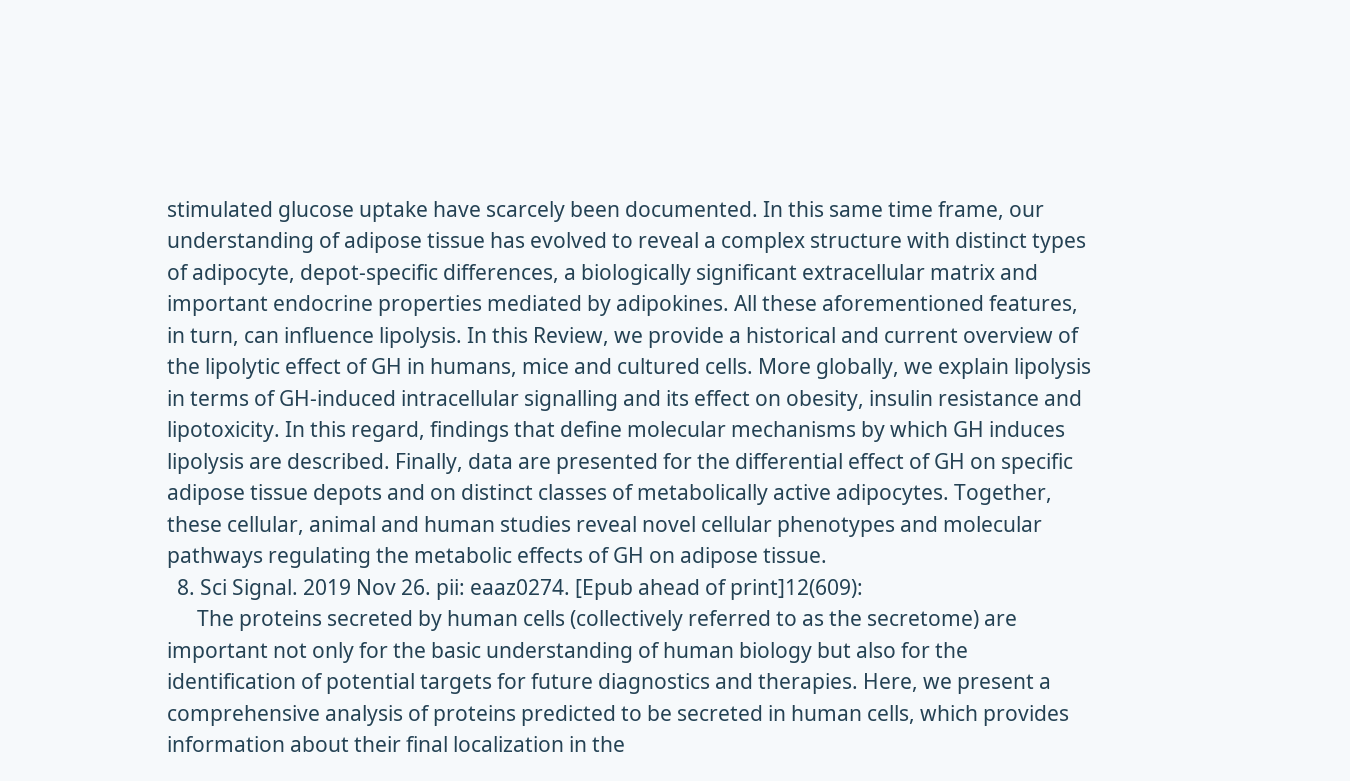stimulated glucose uptake have scarcely been documented. In this same time frame, our understanding of adipose tissue has evolved to reveal a complex structure with distinct types of adipocyte, depot-specific differences, a biologically significant extracellular matrix and important endocrine properties mediated by adipokines. All these aforementioned features, in turn, can influence lipolysis. In this Review, we provide a historical and current overview of the lipolytic effect of GH in humans, mice and cultured cells. More globally, we explain lipolysis in terms of GH-induced intracellular signalling and its effect on obesity, insulin resistance and lipotoxicity. In this regard, findings that define molecular mechanisms by which GH induces lipolysis are described. Finally, data are presented for the differential effect of GH on specific adipose tissue depots and on distinct classes of metabolically active adipocytes. Together, these cellular, animal and human studies reveal novel cellular phenotypes and molecular pathways regulating the metabolic effects of GH on adipose tissue.
  8. Sci Signal. 2019 Nov 26. pii: eaaz0274. [Epub ahead of print]12(609):
      The proteins secreted by human cells (collectively referred to as the secretome) are important not only for the basic understanding of human biology but also for the identification of potential targets for future diagnostics and therapies. Here, we present a comprehensive analysis of proteins predicted to be secreted in human cells, which provides information about their final localization in the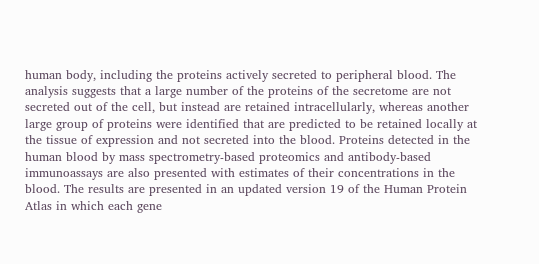human body, including the proteins actively secreted to peripheral blood. The analysis suggests that a large number of the proteins of the secretome are not secreted out of the cell, but instead are retained intracellularly, whereas another large group of proteins were identified that are predicted to be retained locally at the tissue of expression and not secreted into the blood. Proteins detected in the human blood by mass spectrometry-based proteomics and antibody-based immunoassays are also presented with estimates of their concentrations in the blood. The results are presented in an updated version 19 of the Human Protein Atlas in which each gene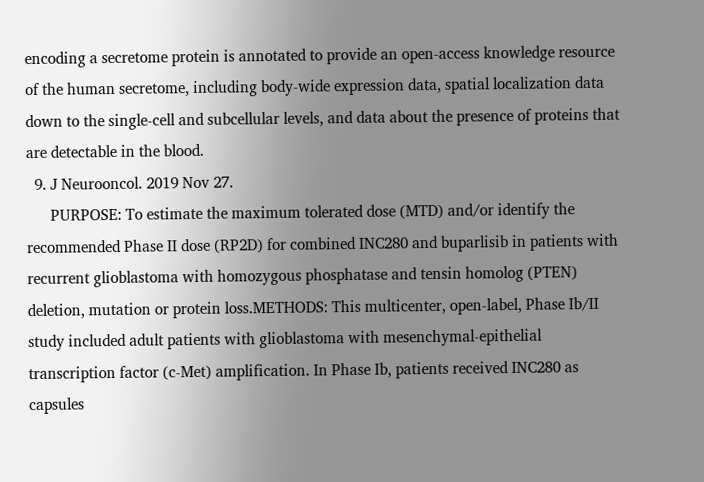encoding a secretome protein is annotated to provide an open-access knowledge resource of the human secretome, including body-wide expression data, spatial localization data down to the single-cell and subcellular levels, and data about the presence of proteins that are detectable in the blood.
  9. J Neurooncol. 2019 Nov 27.
      PURPOSE: To estimate the maximum tolerated dose (MTD) and/or identify the recommended Phase II dose (RP2D) for combined INC280 and buparlisib in patients with recurrent glioblastoma with homozygous phosphatase and tensin homolog (PTEN) deletion, mutation or protein loss.METHODS: This multicenter, open-label, Phase Ib/II study included adult patients with glioblastoma with mesenchymal-epithelial transcription factor (c-Met) amplification. In Phase Ib, patients received INC280 as capsules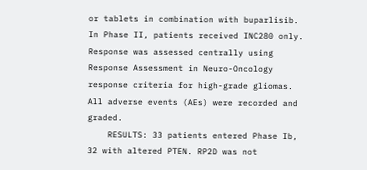or tablets in combination with buparlisib. In Phase II, patients received INC280 only. Response was assessed centrally using Response Assessment in Neuro-Oncology response criteria for high-grade gliomas. All adverse events (AEs) were recorded and graded.
    RESULTS: 33 patients entered Phase Ib, 32 with altered PTEN. RP2D was not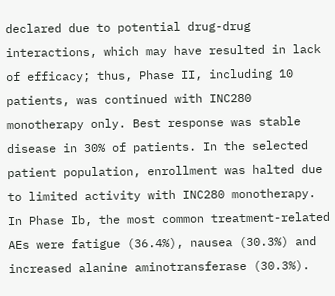declared due to potential drug-drug interactions, which may have resulted in lack of efficacy; thus, Phase II, including 10 patients, was continued with INC280 monotherapy only. Best response was stable disease in 30% of patients. In the selected patient population, enrollment was halted due to limited activity with INC280 monotherapy. In Phase Ib, the most common treatment-related AEs were fatigue (36.4%), nausea (30.3%) and increased alanine aminotransferase (30.3%).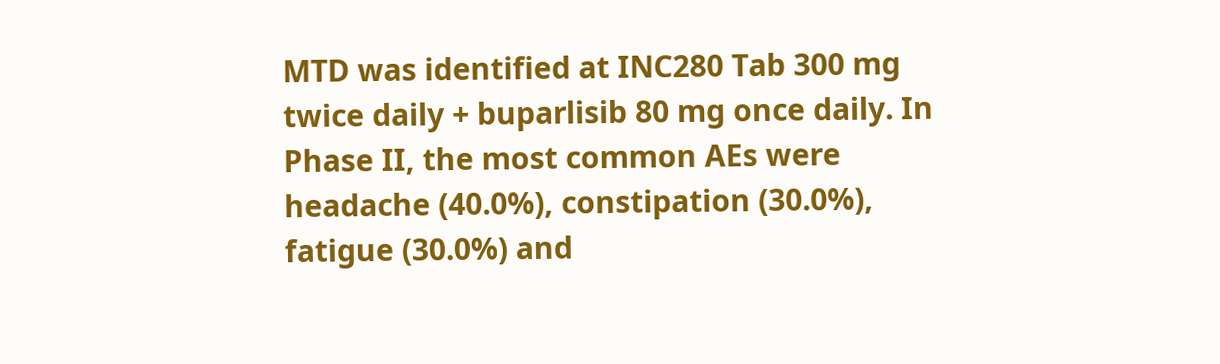MTD was identified at INC280 Tab 300 mg twice daily + buparlisib 80 mg once daily. In Phase II, the most common AEs were headache (40.0%), constipation (30.0%), fatigue (30.0%) and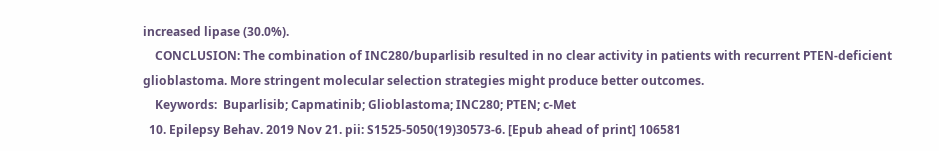increased lipase (30.0%).
    CONCLUSION: The combination of INC280/buparlisib resulted in no clear activity in patients with recurrent PTEN-deficient glioblastoma. More stringent molecular selection strategies might produce better outcomes.
    Keywords:  Buparlisib; Capmatinib; Glioblastoma; INC280; PTEN; c-Met
  10. Epilepsy Behav. 2019 Nov 21. pii: S1525-5050(19)30573-6. [Epub ahead of print] 106581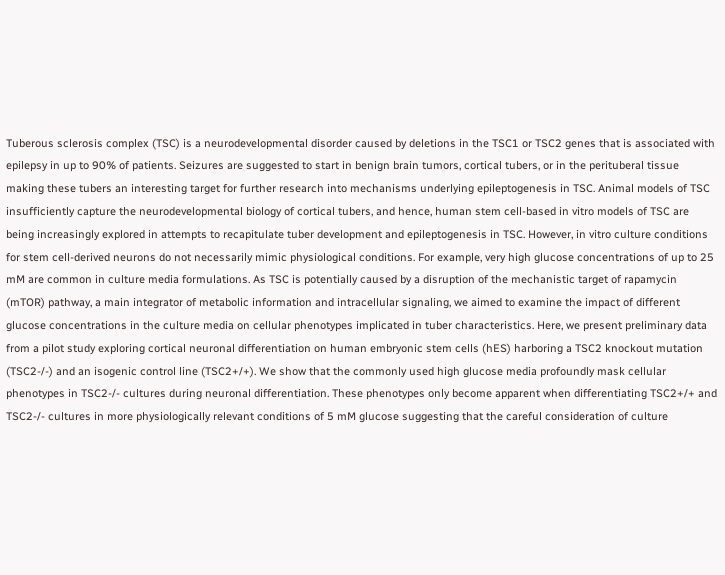Tuberous sclerosis complex (TSC) is a neurodevelopmental disorder caused by deletions in the TSC1 or TSC2 genes that is associated with epilepsy in up to 90% of patients. Seizures are suggested to start in benign brain tumors, cortical tubers, or in the perituberal tissue making these tubers an interesting target for further research into mechanisms underlying epileptogenesis in TSC. Animal models of TSC insufficiently capture the neurodevelopmental biology of cortical tubers, and hence, human stem cell-based in vitro models of TSC are being increasingly explored in attempts to recapitulate tuber development and epileptogenesis in TSC. However, in vitro culture conditions for stem cell-derived neurons do not necessarily mimic physiological conditions. For example, very high glucose concentrations of up to 25 mM are common in culture media formulations. As TSC is potentially caused by a disruption of the mechanistic target of rapamycin (mTOR) pathway, a main integrator of metabolic information and intracellular signaling, we aimed to examine the impact of different glucose concentrations in the culture media on cellular phenotypes implicated in tuber characteristics. Here, we present preliminary data from a pilot study exploring cortical neuronal differentiation on human embryonic stem cells (hES) harboring a TSC2 knockout mutation (TSC2-/-) and an isogenic control line (TSC2+/+). We show that the commonly used high glucose media profoundly mask cellular phenotypes in TSC2-/- cultures during neuronal differentiation. These phenotypes only become apparent when differentiating TSC2+/+ and TSC2-/- cultures in more physiologically relevant conditions of 5 mM glucose suggesting that the careful consideration of culture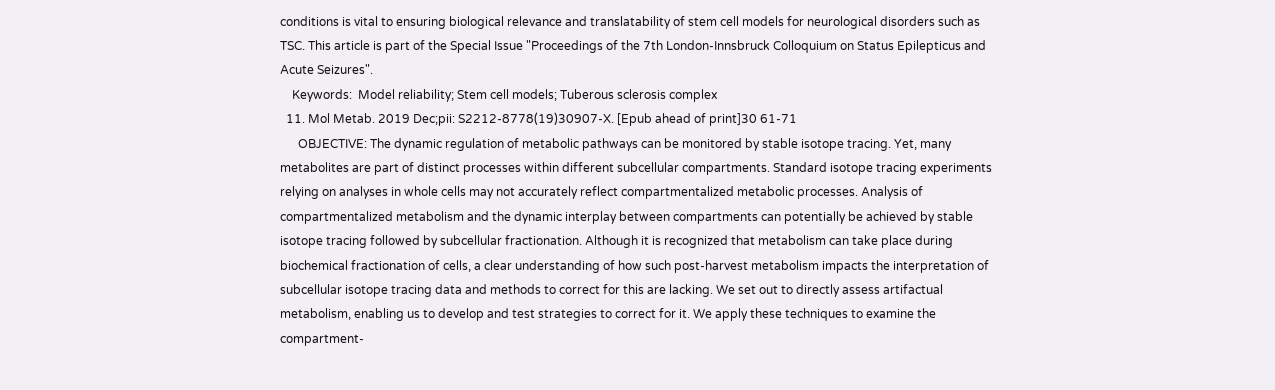conditions is vital to ensuring biological relevance and translatability of stem cell models for neurological disorders such as TSC. This article is part of the Special Issue "Proceedings of the 7th London-Innsbruck Colloquium on Status Epilepticus and Acute Seizures".
    Keywords:  Model reliability; Stem cell models; Tuberous sclerosis complex
  11. Mol Metab. 2019 Dec;pii: S2212-8778(19)30907-X. [Epub ahead of print]30 61-71
      OBJECTIVE: The dynamic regulation of metabolic pathways can be monitored by stable isotope tracing. Yet, many metabolites are part of distinct processes within different subcellular compartments. Standard isotope tracing experiments relying on analyses in whole cells may not accurately reflect compartmentalized metabolic processes. Analysis of compartmentalized metabolism and the dynamic interplay between compartments can potentially be achieved by stable isotope tracing followed by subcellular fractionation. Although it is recognized that metabolism can take place during biochemical fractionation of cells, a clear understanding of how such post-harvest metabolism impacts the interpretation of subcellular isotope tracing data and methods to correct for this are lacking. We set out to directly assess artifactual metabolism, enabling us to develop and test strategies to correct for it. We apply these techniques to examine the compartment-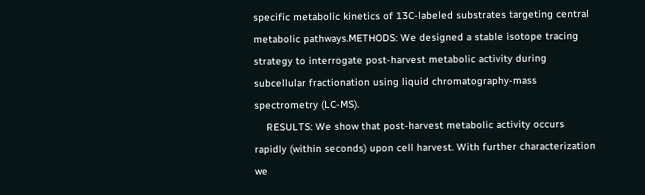specific metabolic kinetics of 13C-labeled substrates targeting central metabolic pathways.METHODS: We designed a stable isotope tracing strategy to interrogate post-harvest metabolic activity during subcellular fractionation using liquid chromatography-mass spectrometry (LC-MS).
    RESULTS: We show that post-harvest metabolic activity occurs rapidly (within seconds) upon cell harvest. With further characterization we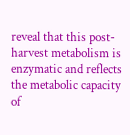reveal that this post-harvest metabolism is enzymatic and reflects the metabolic capacity of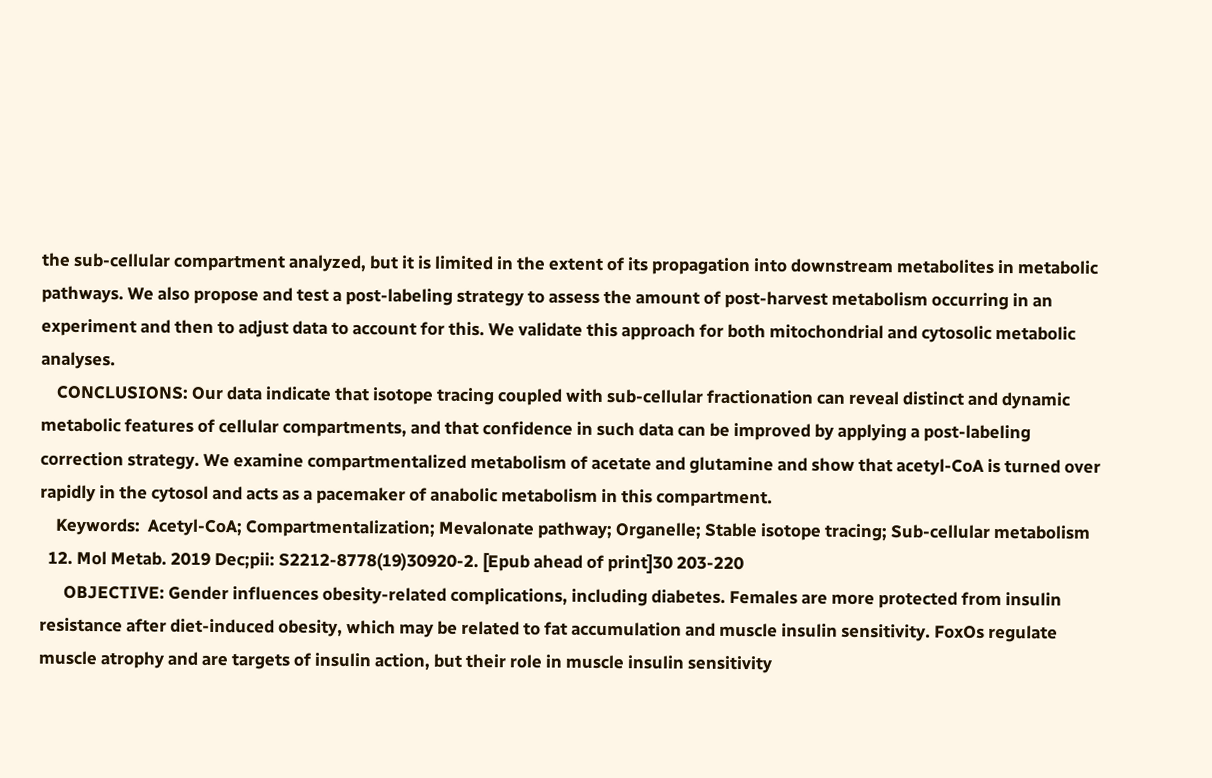the sub-cellular compartment analyzed, but it is limited in the extent of its propagation into downstream metabolites in metabolic pathways. We also propose and test a post-labeling strategy to assess the amount of post-harvest metabolism occurring in an experiment and then to adjust data to account for this. We validate this approach for both mitochondrial and cytosolic metabolic analyses.
    CONCLUSIONS: Our data indicate that isotope tracing coupled with sub-cellular fractionation can reveal distinct and dynamic metabolic features of cellular compartments, and that confidence in such data can be improved by applying a post-labeling correction strategy. We examine compartmentalized metabolism of acetate and glutamine and show that acetyl-CoA is turned over rapidly in the cytosol and acts as a pacemaker of anabolic metabolism in this compartment.
    Keywords:  Acetyl-CoA; Compartmentalization; Mevalonate pathway; Organelle; Stable isotope tracing; Sub-cellular metabolism
  12. Mol Metab. 2019 Dec;pii: S2212-8778(19)30920-2. [Epub ahead of print]30 203-220
      OBJECTIVE: Gender influences obesity-related complications, including diabetes. Females are more protected from insulin resistance after diet-induced obesity, which may be related to fat accumulation and muscle insulin sensitivity. FoxOs regulate muscle atrophy and are targets of insulin action, but their role in muscle insulin sensitivity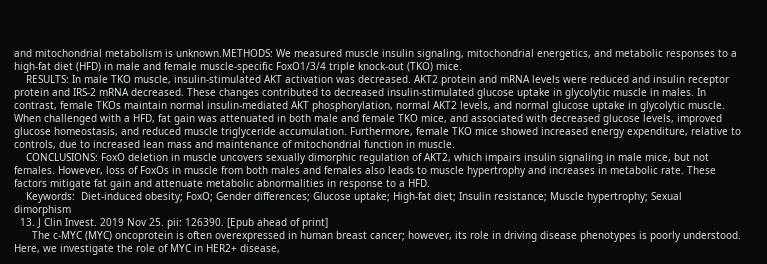and mitochondrial metabolism is unknown.METHODS: We measured muscle insulin signaling, mitochondrial energetics, and metabolic responses to a high-fat diet (HFD) in male and female muscle-specific FoxO1/3/4 triple knock-out (TKO) mice.
    RESULTS: In male TKO muscle, insulin-stimulated AKT activation was decreased. AKT2 protein and mRNA levels were reduced and insulin receptor protein and IRS-2 mRNA decreased. These changes contributed to decreased insulin-stimulated glucose uptake in glycolytic muscle in males. In contrast, female TKOs maintain normal insulin-mediated AKT phosphorylation, normal AKT2 levels, and normal glucose uptake in glycolytic muscle. When challenged with a HFD, fat gain was attenuated in both male and female TKO mice, and associated with decreased glucose levels, improved glucose homeostasis, and reduced muscle triglyceride accumulation. Furthermore, female TKO mice showed increased energy expenditure, relative to controls, due to increased lean mass and maintenance of mitochondrial function in muscle.
    CONCLUSIONS: FoxO deletion in muscle uncovers sexually dimorphic regulation of AKT2, which impairs insulin signaling in male mice, but not females. However, loss of FoxOs in muscle from both males and females also leads to muscle hypertrophy and increases in metabolic rate. These factors mitigate fat gain and attenuate metabolic abnormalities in response to a HFD.
    Keywords:  Diet-induced obesity; FoxO; Gender differences; Glucose uptake; High-fat diet; Insulin resistance; Muscle hypertrophy; Sexual dimorphism
  13. J Clin Invest. 2019 Nov 25. pii: 126390. [Epub ahead of print]
      The c-MYC (MYC) oncoprotein is often overexpressed in human breast cancer; however, its role in driving disease phenotypes is poorly understood. Here, we investigate the role of MYC in HER2+ disease,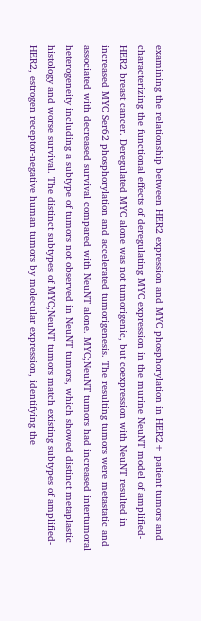examining the relationship between HER2 expression and MYC phosphorylation in HER2+ patient tumors and characterizing the functional effects of deregulating MYC expression in the murine NeuNT model of amplified-HER2 breast cancer. Deregulated MYC alone was not tumorigenic, but coexpression with NeuNT resulted in increased MYC Ser62 phosphorylation and accelerated tumorigenesis. The resulting tumors were metastatic and associated with decreased survival compared with NeuNT alone. MYC;NeuNT tumors had increased intertumoral heterogeneity including a subtype of tumors not observed in NeuNT tumors, which showed distinct metaplastic histology and worse survival. The distinct subtypes of MYC;NeuNT tumors match existing subtypes of amplified-HER2, estrogen receptor-negative human tumors by molecular expression, identifying the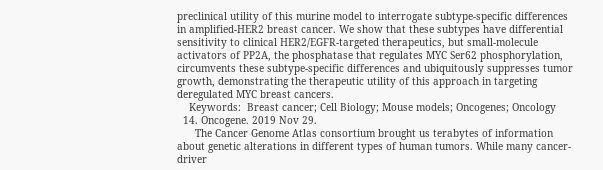preclinical utility of this murine model to interrogate subtype-specific differences in amplified-HER2 breast cancer. We show that these subtypes have differential sensitivity to clinical HER2/EGFR-targeted therapeutics, but small-molecule activators of PP2A, the phosphatase that regulates MYC Ser62 phosphorylation, circumvents these subtype-specific differences and ubiquitously suppresses tumor growth, demonstrating the therapeutic utility of this approach in targeting deregulated MYC breast cancers.
    Keywords:  Breast cancer; Cell Biology; Mouse models; Oncogenes; Oncology
  14. Oncogene. 2019 Nov 29.
      The Cancer Genome Atlas consortium brought us terabytes of information about genetic alterations in different types of human tumors. While many cancer-driver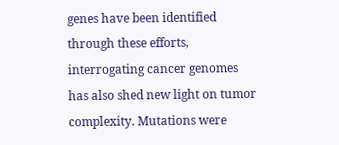genes have been identified through these efforts, interrogating cancer genomes has also shed new light on tumor complexity. Mutations were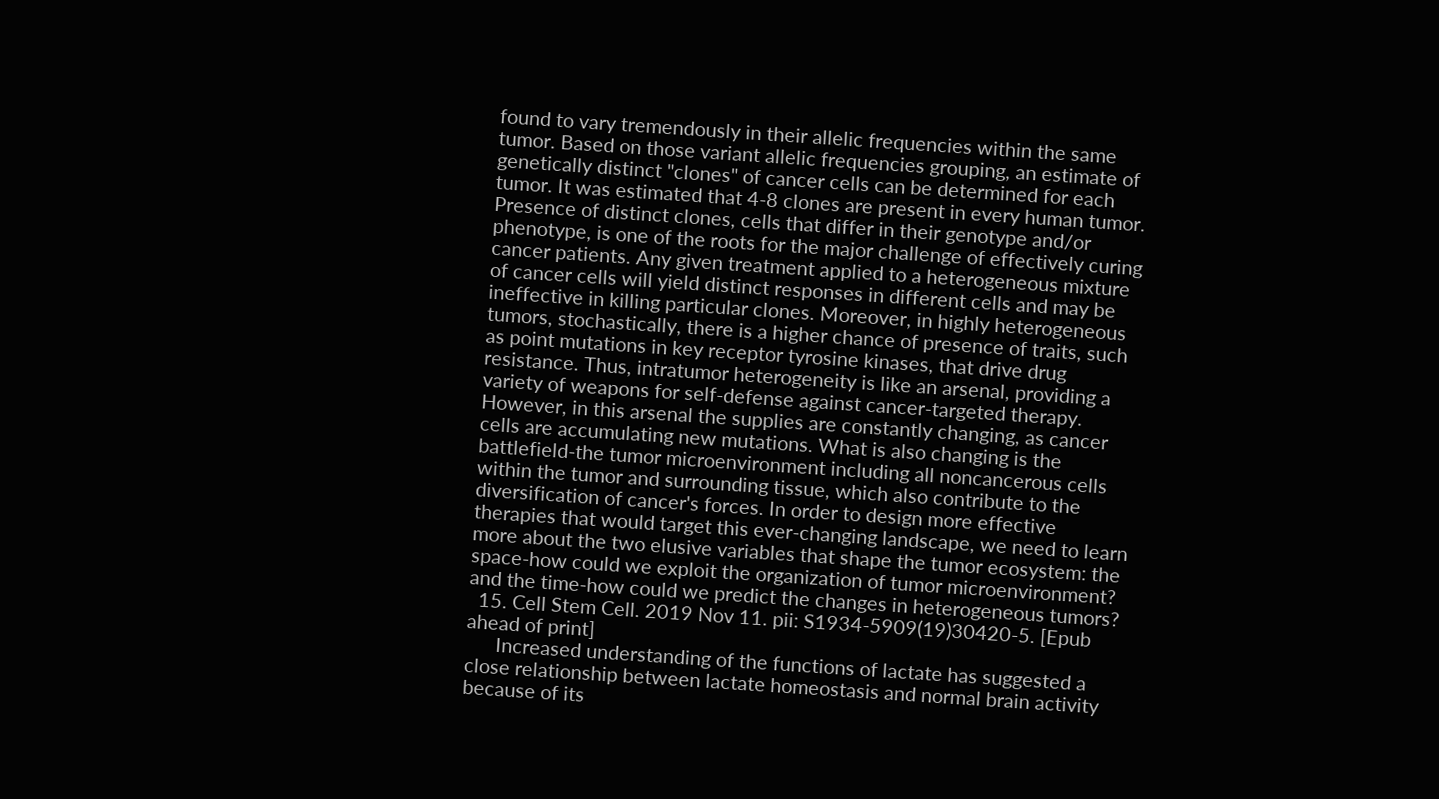found to vary tremendously in their allelic frequencies within the same tumor. Based on those variant allelic frequencies grouping, an estimate of genetically distinct "clones" of cancer cells can be determined for each tumor. It was estimated that 4-8 clones are present in every human tumor. Presence of distinct clones, cells that differ in their genotype and/or phenotype, is one of the roots for the major challenge of effectively curing cancer patients. Any given treatment applied to a heterogeneous mixture of cancer cells will yield distinct responses in different cells and may be ineffective in killing particular clones. Moreover, in highly heterogeneous tumors, stochastically, there is a higher chance of presence of traits, such as point mutations in key receptor tyrosine kinases, that drive drug resistance. Thus, intratumor heterogeneity is like an arsenal, providing a variety of weapons for self-defense against cancer-targeted therapy. However, in this arsenal the supplies are constantly changing, as cancer cells are accumulating new mutations. What is also changing is the battlefield-the tumor microenvironment including all noncancerous cells within the tumor and surrounding tissue, which also contribute to the diversification of cancer's forces. In order to design more effective therapies that would target this ever-changing landscape, we need to learn more about the two elusive variables that shape the tumor ecosystem: the space-how could we exploit the organization of tumor microenvironment? and the time-how could we predict the changes in heterogeneous tumors?
  15. Cell Stem Cell. 2019 Nov 11. pii: S1934-5909(19)30420-5. [Epub ahead of print]
      Increased understanding of the functions of lactate has suggested a close relationship between lactate homeostasis and normal brain activity because of its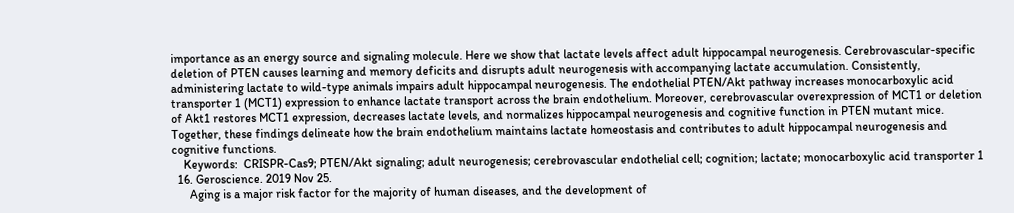importance as an energy source and signaling molecule. Here we show that lactate levels affect adult hippocampal neurogenesis. Cerebrovascular-specific deletion of PTEN causes learning and memory deficits and disrupts adult neurogenesis with accompanying lactate accumulation. Consistently, administering lactate to wild-type animals impairs adult hippocampal neurogenesis. The endothelial PTEN/Akt pathway increases monocarboxylic acid transporter 1 (MCT1) expression to enhance lactate transport across the brain endothelium. Moreover, cerebrovascular overexpression of MCT1 or deletion of Akt1 restores MCT1 expression, decreases lactate levels, and normalizes hippocampal neurogenesis and cognitive function in PTEN mutant mice. Together, these findings delineate how the brain endothelium maintains lactate homeostasis and contributes to adult hippocampal neurogenesis and cognitive functions.
    Keywords:  CRISPR-Cas9; PTEN/Akt signaling; adult neurogenesis; cerebrovascular endothelial cell; cognition; lactate; monocarboxylic acid transporter 1
  16. Geroscience. 2019 Nov 25.
      Aging is a major risk factor for the majority of human diseases, and the development of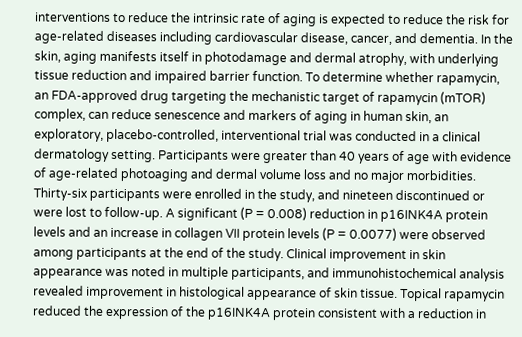interventions to reduce the intrinsic rate of aging is expected to reduce the risk for age-related diseases including cardiovascular disease, cancer, and dementia. In the skin, aging manifests itself in photodamage and dermal atrophy, with underlying tissue reduction and impaired barrier function. To determine whether rapamycin, an FDA-approved drug targeting the mechanistic target of rapamycin (mTOR) complex, can reduce senescence and markers of aging in human skin, an exploratory, placebo-controlled, interventional trial was conducted in a clinical dermatology setting. Participants were greater than 40 years of age with evidence of age-related photoaging and dermal volume loss and no major morbidities. Thirty-six participants were enrolled in the study, and nineteen discontinued or were lost to follow-up. A significant (P = 0.008) reduction in p16INK4A protein levels and an increase in collagen VII protein levels (P = 0.0077) were observed among participants at the end of the study. Clinical improvement in skin appearance was noted in multiple participants, and immunohistochemical analysis revealed improvement in histological appearance of skin tissue. Topical rapamycin reduced the expression of the p16INK4A protein consistent with a reduction in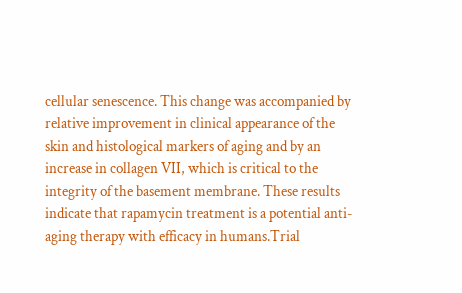cellular senescence. This change was accompanied by relative improvement in clinical appearance of the skin and histological markers of aging and by an increase in collagen VII, which is critical to the integrity of the basement membrane. These results indicate that rapamycin treatment is a potential anti-aging therapy with efficacy in humans.Trial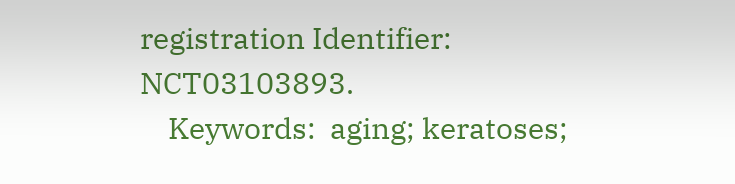registration Identifier: NCT03103893.
    Keywords:  aging; keratoses;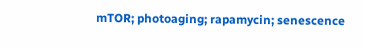mTOR; photoaging; rapamycin; senescence